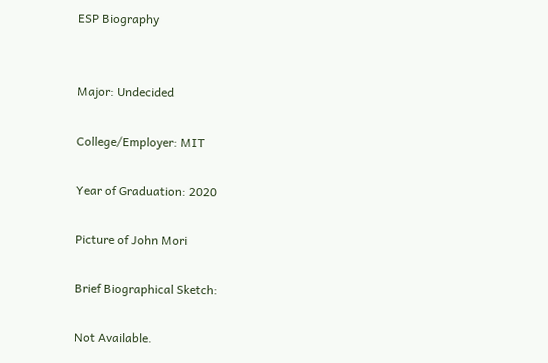ESP Biography


Major: Undecided

College/Employer: MIT

Year of Graduation: 2020

Picture of John Mori

Brief Biographical Sketch:

Not Available.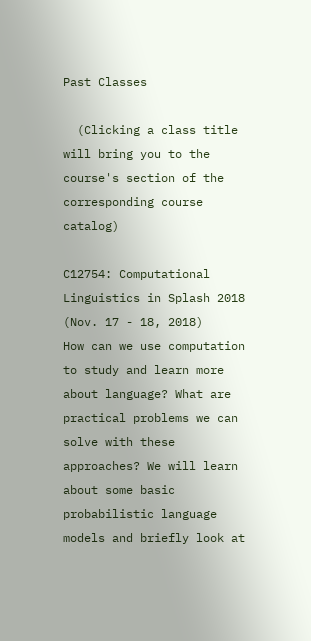Past Classes

  (Clicking a class title will bring you to the course's section of the corresponding course catalog)

C12754: Computational Linguistics in Splash 2018 (Nov. 17 - 18, 2018)
How can we use computation to study and learn more about language? What are practical problems we can solve with these approaches? We will learn about some basic probabilistic language models and briefly look at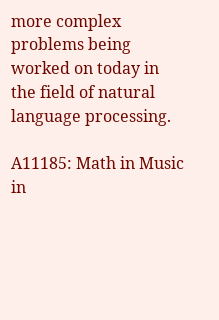more complex problems being worked on today in the field of natural language processing.

A11185: Math in Music in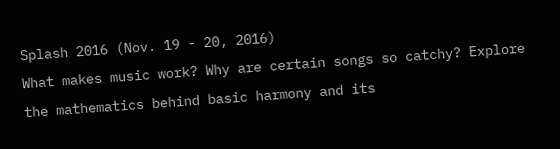Splash 2016 (Nov. 19 - 20, 2016)
What makes music work? Why are certain songs so catchy? Explore the mathematics behind basic harmony and its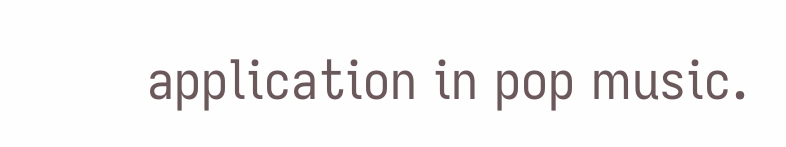application in pop music.